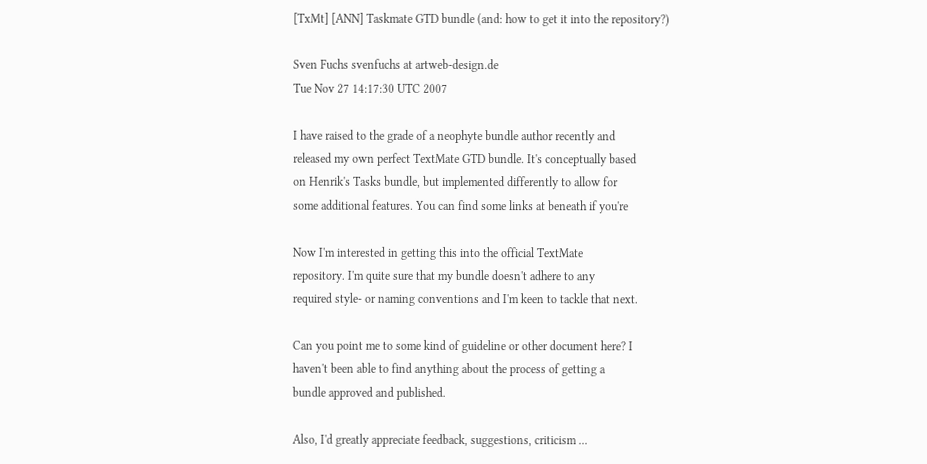[TxMt] [ANN] Taskmate GTD bundle (and: how to get it into the repository?)

Sven Fuchs svenfuchs at artweb-design.de
Tue Nov 27 14:17:30 UTC 2007

I have raised to the grade of a neophyte bundle author recently and
released my own perfect TextMate GTD bundle. It's conceptually based
on Henrik's Tasks bundle, but implemented differently to allow for
some additional features. You can find some links at beneath if you're

Now I'm interested in getting this into the official TextMate
repository. I'm quite sure that my bundle doesn't adhere to any
required style- or naming conventions and I'm keen to tackle that next.

Can you point me to some kind of guideline or other document here? I
haven't been able to find anything about the process of getting a
bundle approved and published.

Also, I'd greatly appreciate feedback, suggestions, criticism ...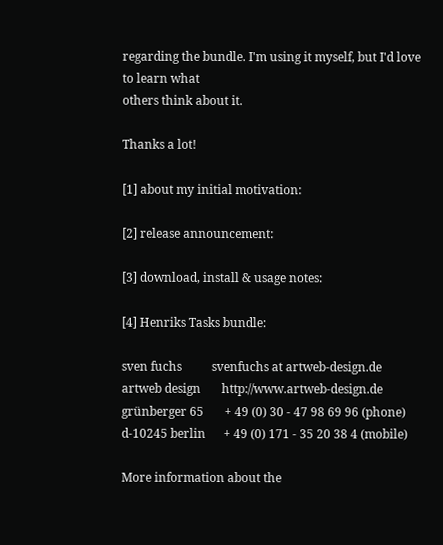regarding the bundle. I'm using it myself, but I'd love to learn what
others think about it.

Thanks a lot!

[1] about my initial motivation:

[2] release announcement:

[3] download, install & usage notes:

[4] Henriks Tasks bundle:

sven fuchs          svenfuchs at artweb-design.de
artweb design       http://www.artweb-design.de
grünberger 65       + 49 (0) 30 - 47 98 69 96 (phone)
d-10245 berlin      + 49 (0) 171 - 35 20 38 4 (mobile)

More information about the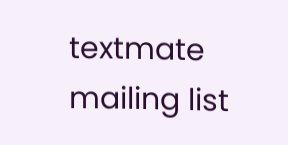textmate mailing list